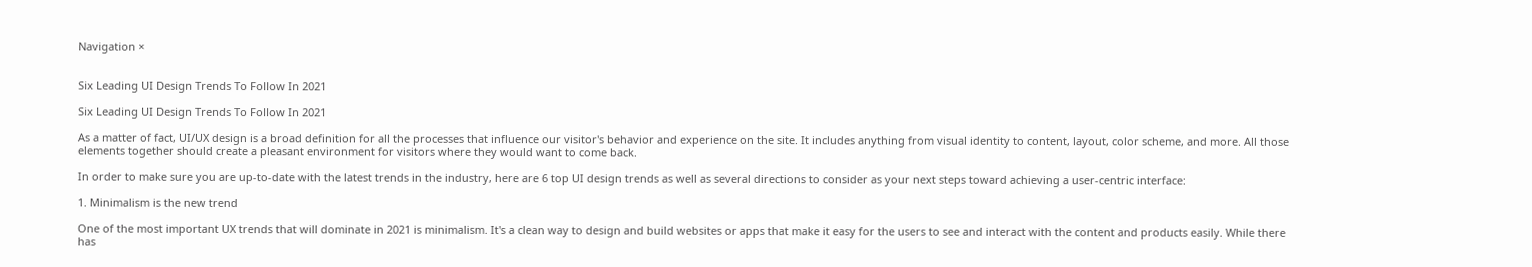Navigation ×


Six Leading UI Design Trends To Follow In 2021

Six Leading UI Design Trends To Follow In 2021

As a matter of fact, UI/UX design is a broad definition for all the processes that influence our visitor's behavior and experience on the site. It includes anything from visual identity to content, layout, color scheme, and more. All those elements together should create a pleasant environment for visitors where they would want to come back.

In order to make sure you are up-to-date with the latest trends in the industry, here are 6 top UI design trends as well as several directions to consider as your next steps toward achieving a user-centric interface:

1. Minimalism is the new trend

One of the most important UX trends that will dominate in 2021 is minimalism. It's a clean way to design and build websites or apps that make it easy for the users to see and interact with the content and products easily. While there has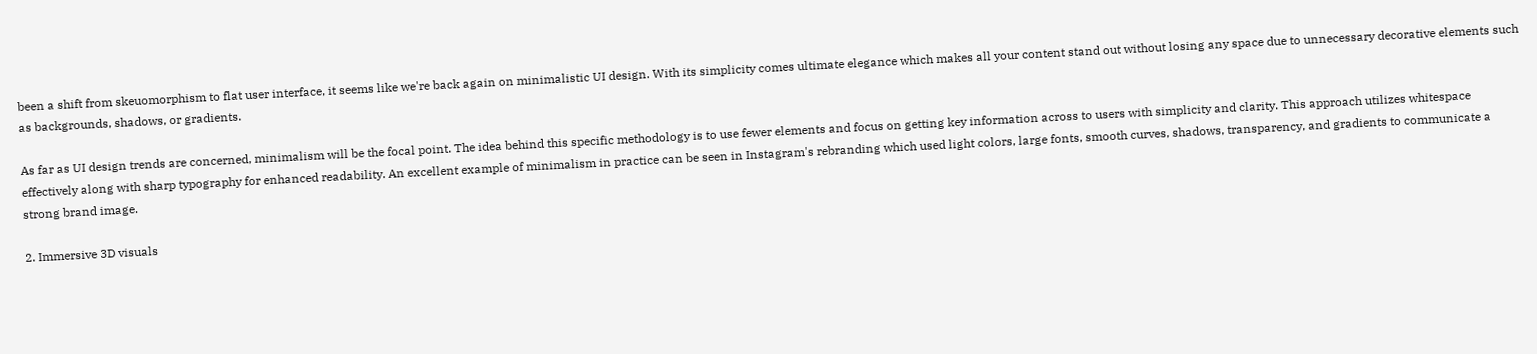been a shift from skeuomorphism to flat user interface, it seems like we're back again on minimalistic UI design. With its simplicity comes ultimate elegance which makes all your content stand out without losing any space due to unnecessary decorative elements such as backgrounds, shadows, or gradients.

As far as UI design trends are concerned, minimalism will be the focal point. The idea behind this specific methodology is to use fewer elements and focus on getting key information across to users with simplicity and clarity. This approach utilizes whitespace effectively along with sharp typography for enhanced readability. An excellent example of minimalism in practice can be seen in Instagram's rebranding which used light colors, large fonts, smooth curves, shadows, transparency, and gradients to communicate a strong brand image.

2. Immersive 3D visuals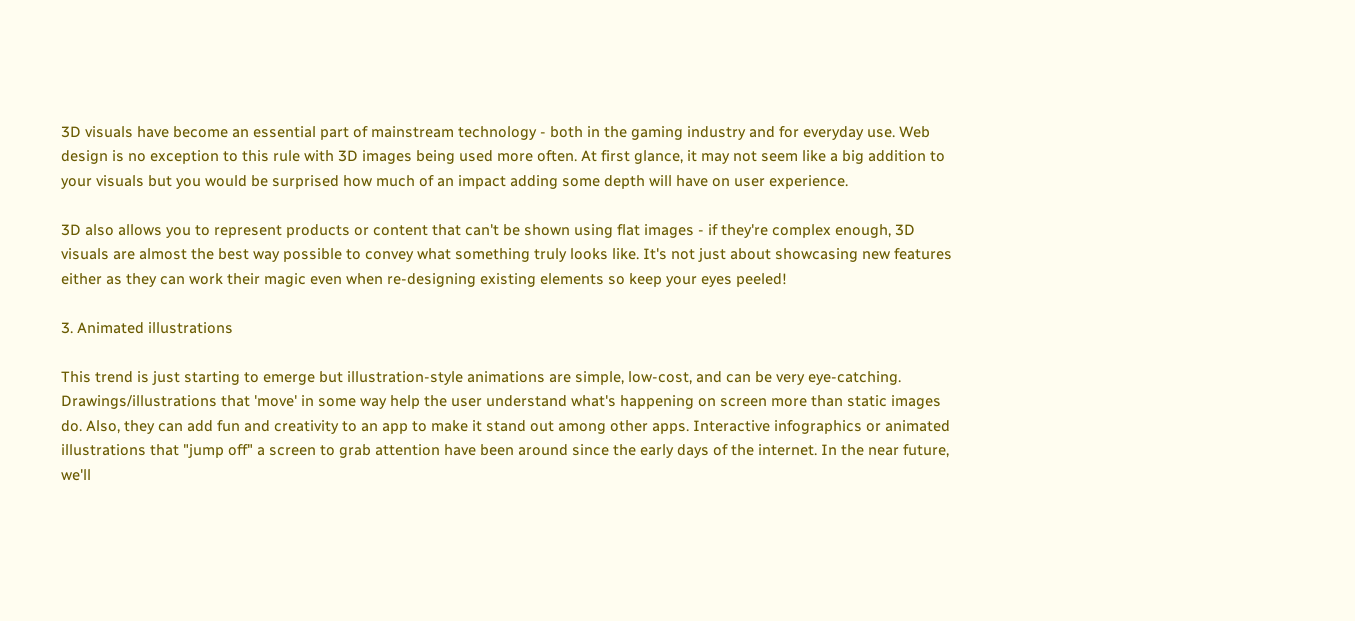3D visuals have become an essential part of mainstream technology - both in the gaming industry and for everyday use. Web design is no exception to this rule with 3D images being used more often. At first glance, it may not seem like a big addition to your visuals but you would be surprised how much of an impact adding some depth will have on user experience.

3D also allows you to represent products or content that can't be shown using flat images - if they're complex enough, 3D visuals are almost the best way possible to convey what something truly looks like. It's not just about showcasing new features either as they can work their magic even when re-designing existing elements so keep your eyes peeled!

3. Animated illustrations

This trend is just starting to emerge but illustration-style animations are simple, low-cost, and can be very eye-catching. Drawings/illustrations that 'move' in some way help the user understand what's happening on screen more than static images do. Also, they can add fun and creativity to an app to make it stand out among other apps. Interactive infographics or animated illustrations that "jump off" a screen to grab attention have been around since the early days of the internet. In the near future, we'll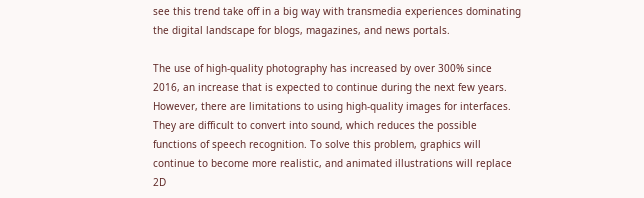see this trend take off in a big way with transmedia experiences dominating the digital landscape for blogs, magazines, and news portals.

The use of high-quality photography has increased by over 300% since 2016, an increase that is expected to continue during the next few years. However, there are limitations to using high-quality images for interfaces. They are difficult to convert into sound, which reduces the possible functions of speech recognition. To solve this problem, graphics will continue to become more realistic, and animated illustrations will replace 2D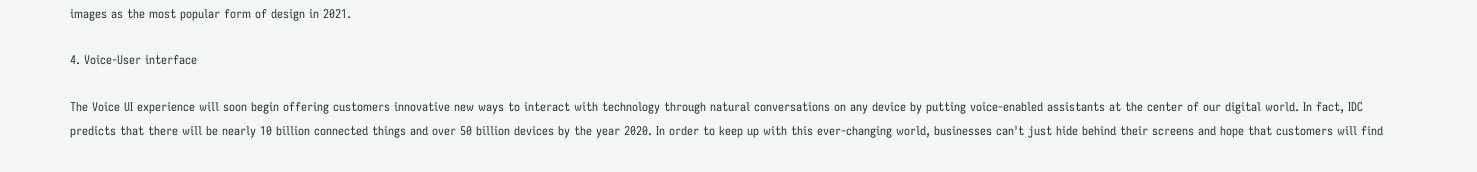images as the most popular form of design in 2021.

4. Voice-User interface

The Voice UI experience will soon begin offering customers innovative new ways to interact with technology through natural conversations on any device by putting voice-enabled assistants at the center of our digital world. In fact, IDC predicts that there will be nearly 10 billion connected things and over 50 billion devices by the year 2020. In order to keep up with this ever-changing world, businesses can't just hide behind their screens and hope that customers will find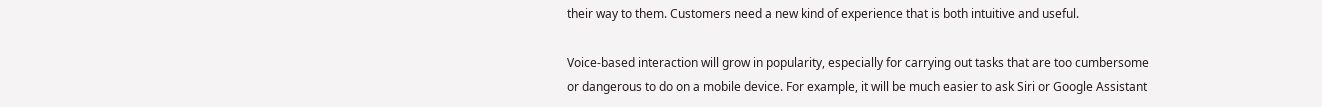their way to them. Customers need a new kind of experience that is both intuitive and useful.

Voice-based interaction will grow in popularity, especially for carrying out tasks that are too cumbersome or dangerous to do on a mobile device. For example, it will be much easier to ask Siri or Google Assistant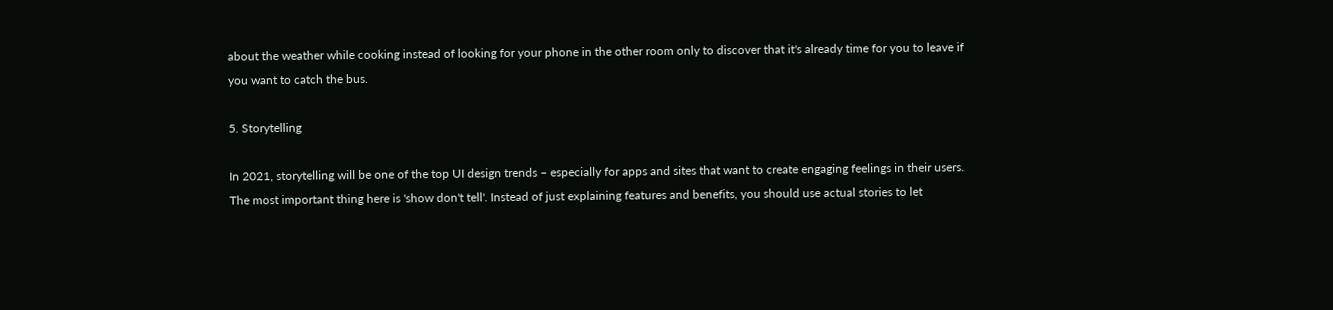about the weather while cooking instead of looking for your phone in the other room only to discover that it's already time for you to leave if you want to catch the bus.

5. Storytelling

In 2021, storytelling will be one of the top UI design trends – especially for apps and sites that want to create engaging feelings in their users. The most important thing here is 'show don't tell'. Instead of just explaining features and benefits, you should use actual stories to let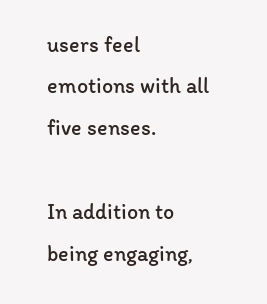users feel emotions with all five senses.

In addition to being engaging,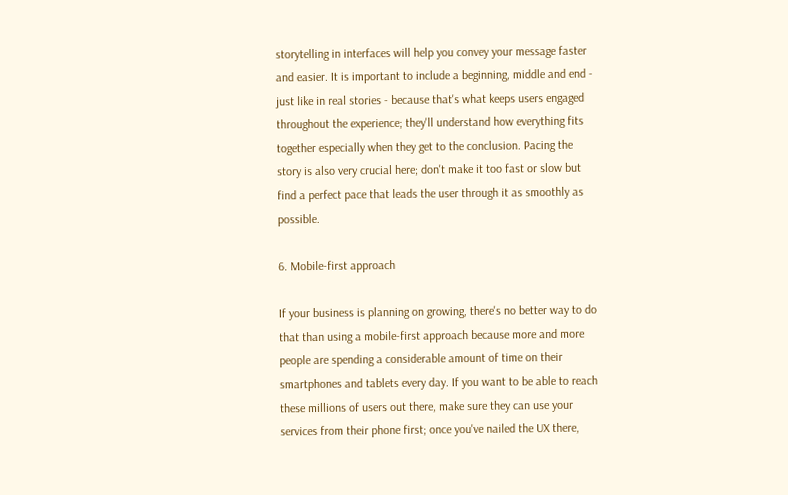storytelling in interfaces will help you convey your message faster and easier. It is important to include a beginning, middle and end - just like in real stories - because that's what keeps users engaged throughout the experience; they'll understand how everything fits together especially when they get to the conclusion. Pacing the story is also very crucial here; don't make it too fast or slow but find a perfect pace that leads the user through it as smoothly as possible.

6. Mobile-first approach

If your business is planning on growing, there's no better way to do that than using a mobile-first approach because more and more people are spending a considerable amount of time on their smartphones and tablets every day. If you want to be able to reach these millions of users out there, make sure they can use your services from their phone first; once you've nailed the UX there,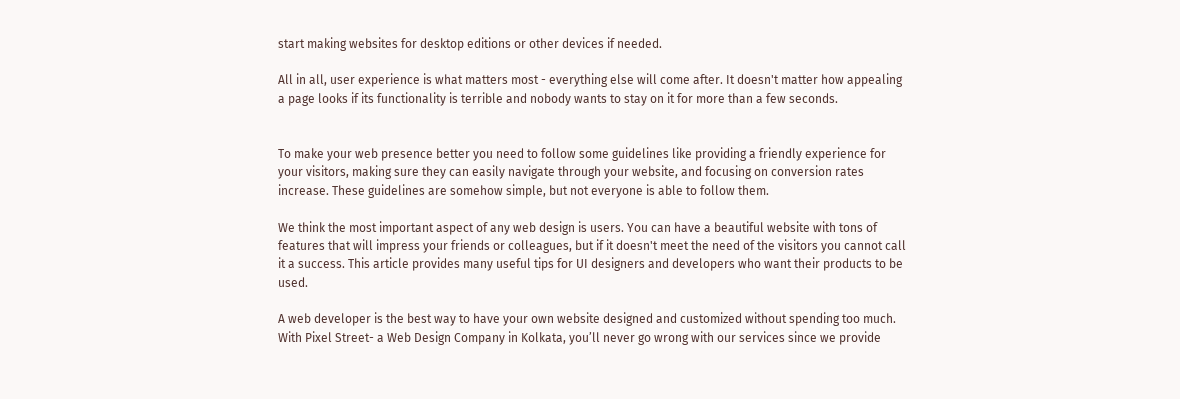start making websites for desktop editions or other devices if needed.

All in all, user experience is what matters most - everything else will come after. It doesn't matter how appealing a page looks if its functionality is terrible and nobody wants to stay on it for more than a few seconds.


To make your web presence better you need to follow some guidelines like providing a friendly experience for your visitors, making sure they can easily navigate through your website, and focusing on conversion rates increase. These guidelines are somehow simple, but not everyone is able to follow them.

We think the most important aspect of any web design is users. You can have a beautiful website with tons of features that will impress your friends or colleagues, but if it doesn't meet the need of the visitors you cannot call it a success. This article provides many useful tips for UI designers and developers who want their products to be used.

A web developer is the best way to have your own website designed and customized without spending too much. With Pixel Street- a Web Design Company in Kolkata, you’ll never go wrong with our services since we provide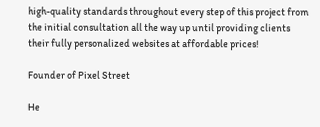high-quality standards throughout every step of this project from the initial consultation all the way up until providing clients their fully personalized websites at affordable prices!

Founder of Pixel Street

He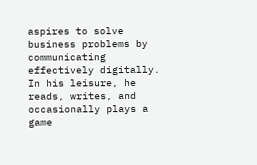aspires to solve business problems by communicating effectively digitally. In his leisure, he reads, writes, and occasionally plays a game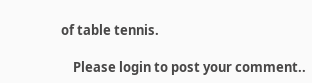of table tennis.

    Please login to post your comment..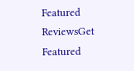Featured ReviewsGet Featured